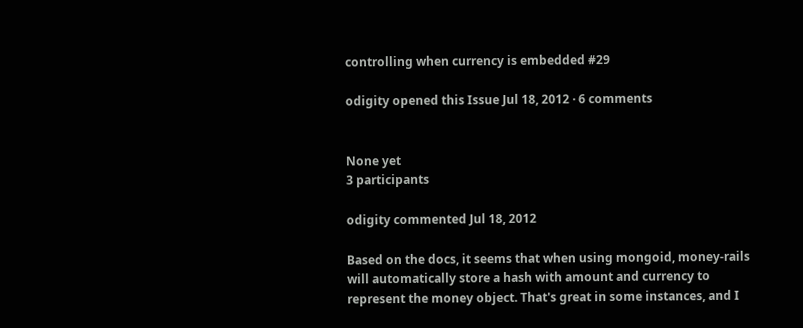controlling when currency is embedded #29

odigity opened this Issue Jul 18, 2012 · 6 comments


None yet
3 participants

odigity commented Jul 18, 2012

Based on the docs, it seems that when using mongoid, money-rails will automatically store a hash with amount and currency to represent the money object. That's great in some instances, and I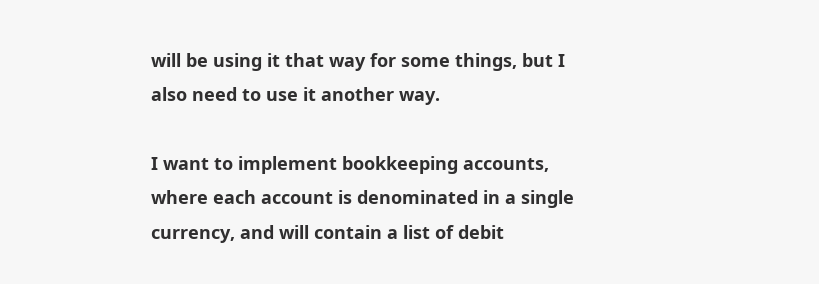will be using it that way for some things, but I also need to use it another way.

I want to implement bookkeeping accounts, where each account is denominated in a single currency, and will contain a list of debit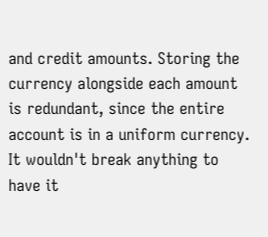and credit amounts. Storing the currency alongside each amount is redundant, since the entire account is in a uniform currency. It wouldn't break anything to have it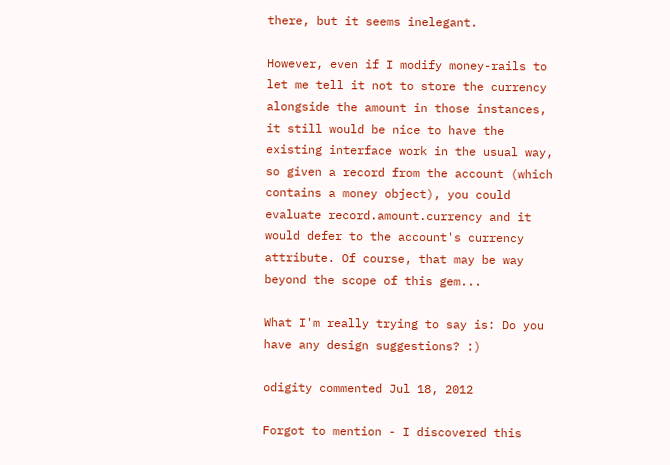there, but it seems inelegant.

However, even if I modify money-rails to let me tell it not to store the currency alongside the amount in those instances, it still would be nice to have the existing interface work in the usual way, so given a record from the account (which contains a money object), you could evaluate record.amount.currency and it would defer to the account's currency attribute. Of course, that may be way beyond the scope of this gem...

What I'm really trying to say is: Do you have any design suggestions? :)

odigity commented Jul 18, 2012

Forgot to mention - I discovered this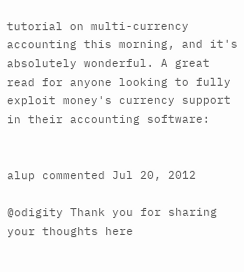tutorial on multi-currency accounting this morning, and it's absolutely wonderful. A great read for anyone looking to fully exploit money's currency support in their accounting software:


alup commented Jul 20, 2012

@odigity Thank you for sharing your thoughts here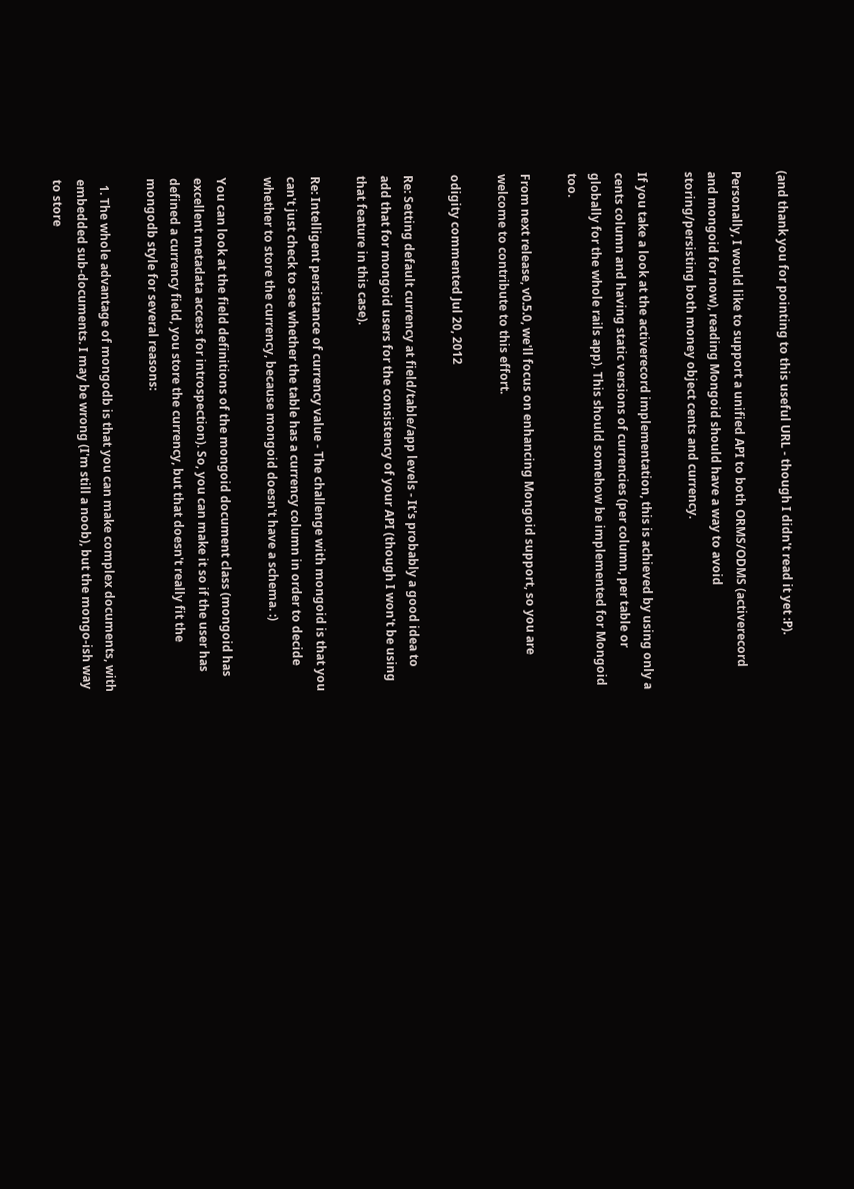(and thank you for pointing to this useful URL - though I didn't read it yet :P).

Personally, I would like to support a unified API to both ORMS/ODMS (activerecord and mongoid for now), reading Mongoid should have a way to avoid storing/persisting both money object cents and currency.

If you take a look at the activerecord implementation, this is achieved by using only a cents column and having static versions of currencies (per column, per table or globally for the whole rails app). This should somehow be implemented for Mongoid too.

From next release, v0.5.0, we'll focus on enhancing Mongoid support, so you are welcome to contribute to this effort.

odigity commented Jul 20, 2012

Re: Setting default currency at field/table/app levels - It's probably a good idea to add that for mongoid users for the consistency of your API (though I won't be using that feature in this case).

Re: Intelligent persistance of currency value - The challenge with mongoid is that you can't just check to see whether the table has a currency column in order to decide whether to store the currency, because mongoid doesn't have a schema. :)

You can look at the field definitions of the mongoid document class (mongoid has excellent metadata access for introspection). So, you can make it so if the user has defined a currency field, you store the currency, but that doesn't really fit the mongodb style for several reasons:

  1. The whole advantage of mongodb is that you can make complex documents, with embedded sub-documents. I may be wrong (I'm still a noob), but the mongo-ish way to store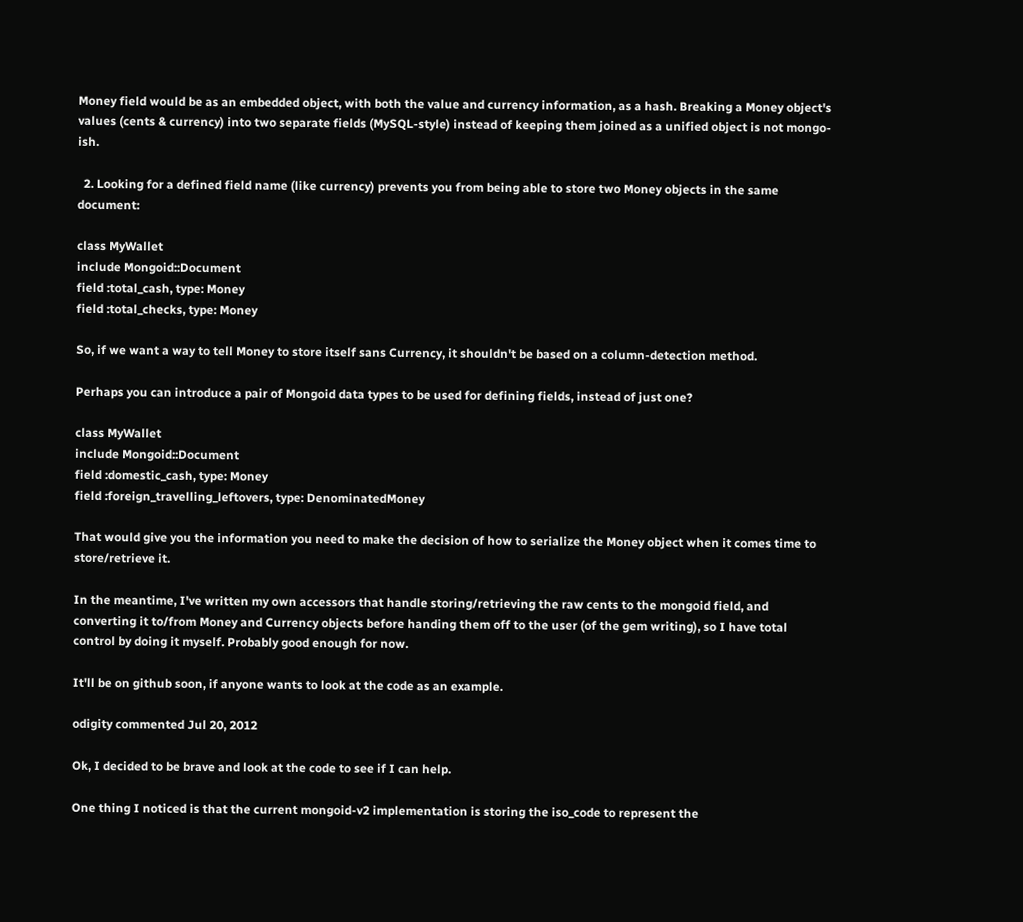Money field would be as an embedded object, with both the value and currency information, as a hash. Breaking a Money object's values (cents & currency) into two separate fields (MySQL-style) instead of keeping them joined as a unified object is not mongo-ish.

  2. Looking for a defined field name (like currency) prevents you from being able to store two Money objects in the same document:

class MyWallet
include Mongoid::Document
field :total_cash, type: Money
field :total_checks, type: Money

So, if we want a way to tell Money to store itself sans Currency, it shouldn't be based on a column-detection method.

Perhaps you can introduce a pair of Mongoid data types to be used for defining fields, instead of just one?

class MyWallet
include Mongoid::Document
field :domestic_cash, type: Money
field :foreign_travelling_leftovers, type: DenominatedMoney

That would give you the information you need to make the decision of how to serialize the Money object when it comes time to store/retrieve it.

In the meantime, I've written my own accessors that handle storing/retrieving the raw cents to the mongoid field, and converting it to/from Money and Currency objects before handing them off to the user (of the gem writing), so I have total control by doing it myself. Probably good enough for now.

It'll be on github soon, if anyone wants to look at the code as an example.

odigity commented Jul 20, 2012

Ok, I decided to be brave and look at the code to see if I can help.

One thing I noticed is that the current mongoid-v2 implementation is storing the iso_code to represent the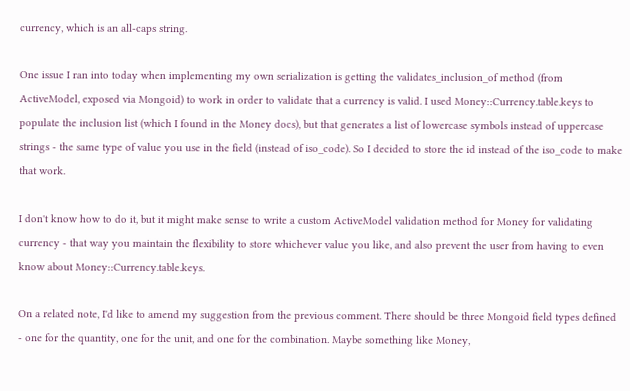currency, which is an all-caps string.

One issue I ran into today when implementing my own serialization is getting the validates_inclusion_of method (from ActiveModel, exposed via Mongoid) to work in order to validate that a currency is valid. I used Money::Currency.table.keys to populate the inclusion list (which I found in the Money docs), but that generates a list of lowercase symbols instead of uppercase strings - the same type of value you use in the field (instead of iso_code). So I decided to store the id instead of the iso_code to make that work.

I don't know how to do it, but it might make sense to write a custom ActiveModel validation method for Money for validating currency - that way you maintain the flexibility to store whichever value you like, and also prevent the user from having to even know about Money::Currency.table.keys.

On a related note, I'd like to amend my suggestion from the previous comment. There should be three Mongoid field types defined - one for the quantity, one for the unit, and one for the combination. Maybe something like Money,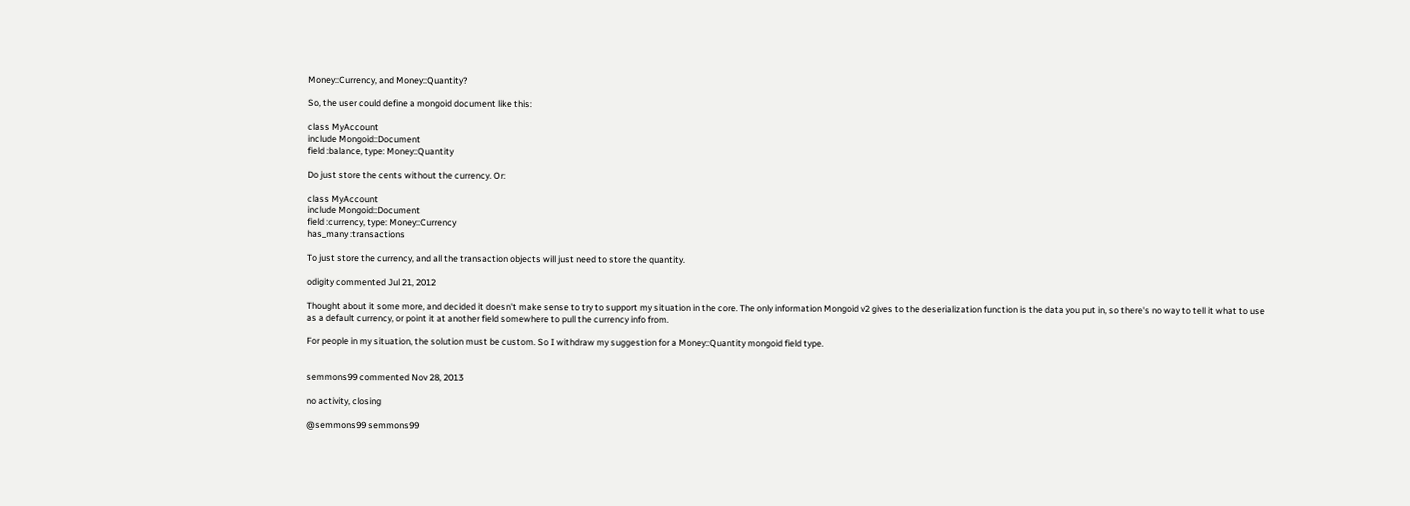Money::Currency, and Money::Quantity?

So, the user could define a mongoid document like this:

class MyAccount
include Mongoid::Document
field :balance, type: Money::Quantity

Do just store the cents without the currency. Or:

class MyAccount
include Mongoid::Document
field :currency, type: Money::Currency
has_many :transactions

To just store the currency, and all the transaction objects will just need to store the quantity.

odigity commented Jul 21, 2012

Thought about it some more, and decided it doesn't make sense to try to support my situation in the core. The only information Mongoid v2 gives to the deserialization function is the data you put in, so there's no way to tell it what to use as a default currency, or point it at another field somewhere to pull the currency info from.

For people in my situation, the solution must be custom. So I withdraw my suggestion for a Money::Quantity mongoid field type.


semmons99 commented Nov 28, 2013

no activity, closing

@semmons99 semmons99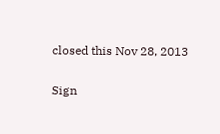closed this Nov 28, 2013

Sign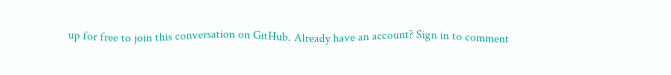up for free to join this conversation on GitHub. Already have an account? Sign in to comment